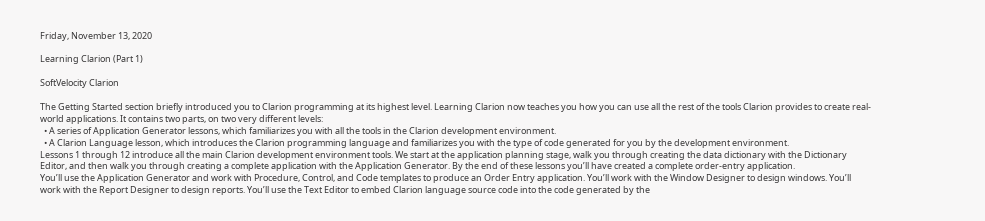Friday, November 13, 2020

Learning Clarion (Part 1)

SoftVelocity Clarion

The Getting Started section briefly introduced you to Clarion programming at its highest level. Learning Clarion now teaches you how you can use all the rest of the tools Clarion provides to create real-world applications. It contains two parts, on two very different levels:
  • A series of Application Generator lessons, which familiarizes you with all the tools in the Clarion development environment.
  • A Clarion Language lesson, which introduces the Clarion programming language and familiarizes you with the type of code generated for you by the development environment.
Lessons 1 through 12 introduce all the main Clarion development environment tools. We start at the application planning stage, walk you through creating the data dictionary with the Dictionary Editor, and then walk you through creating a complete application with the Application Generator. By the end of these lessons you’ll have created a complete order-entry application.
You’ll use the Application Generator and work with Procedure, Control, and Code templates to produce an Order Entry application. You’ll work with the Window Designer to design windows. You’ll work with the Report Designer to design reports. You’ll use the Text Editor to embed Clarion language source code into the code generated by the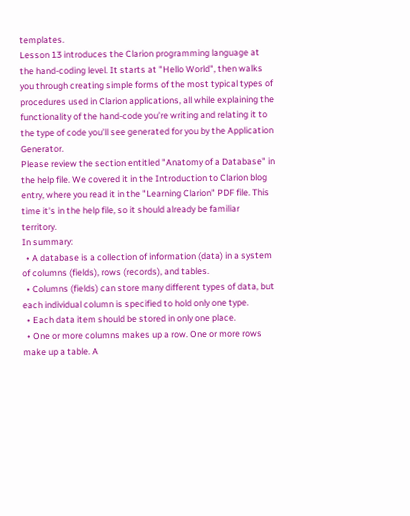templates.
Lesson 13 introduces the Clarion programming language at the hand-coding level. It starts at "Hello World", then walks you through creating simple forms of the most typical types of procedures used in Clarion applications, all while explaining the functionality of the hand-code you’re writing and relating it to the type of code you’ll see generated for you by the Application Generator.
Please review the section entitled "Anatomy of a Database" in the help file. We covered it in the Introduction to Clarion blog entry, where you read it in the "Learning Clarion" PDF file. This time it's in the help file, so it should already be familiar territory.
In summary:
  • A database is a collection of information (data) in a system of columns (fields), rows (records), and tables.
  • Columns (fields) can store many different types of data, but each individual column is specified to hold only one type.
  • Each data item should be stored in only one place.
  • One or more columns makes up a row. One or more rows make up a table. A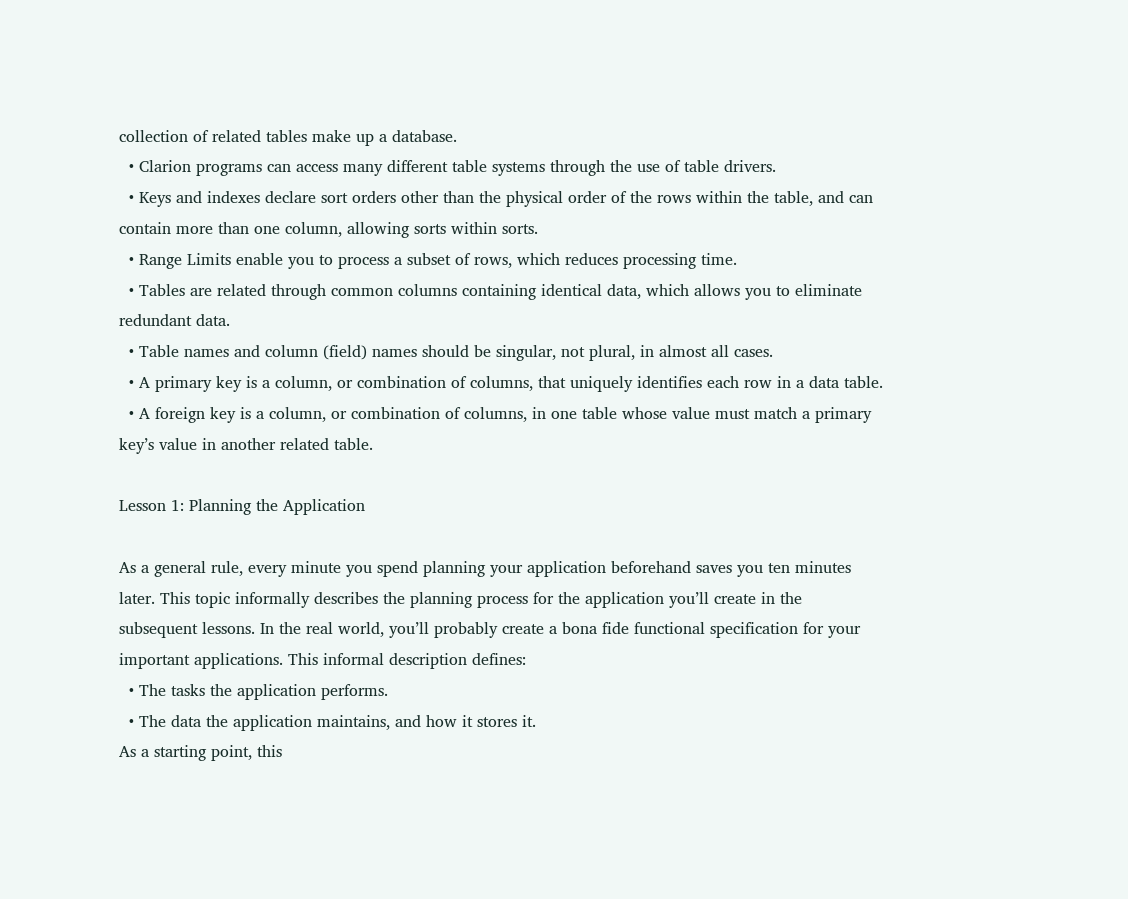collection of related tables make up a database.
  • Clarion programs can access many different table systems through the use of table drivers.
  • Keys and indexes declare sort orders other than the physical order of the rows within the table, and can contain more than one column, allowing sorts within sorts.
  • Range Limits enable you to process a subset of rows, which reduces processing time.
  • Tables are related through common columns containing identical data, which allows you to eliminate redundant data.
  • Table names and column (field) names should be singular, not plural, in almost all cases.
  • A primary key is a column, or combination of columns, that uniquely identifies each row in a data table.
  • A foreign key is a column, or combination of columns, in one table whose value must match a primary key’s value in another related table.

Lesson 1: Planning the Application

As a general rule, every minute you spend planning your application beforehand saves you ten minutes later. This topic informally describes the planning process for the application you’ll create in the subsequent lessons. In the real world, you’ll probably create a bona fide functional specification for your important applications. This informal description defines:
  • The tasks the application performs.
  • The data the application maintains, and how it stores it.
As a starting point, this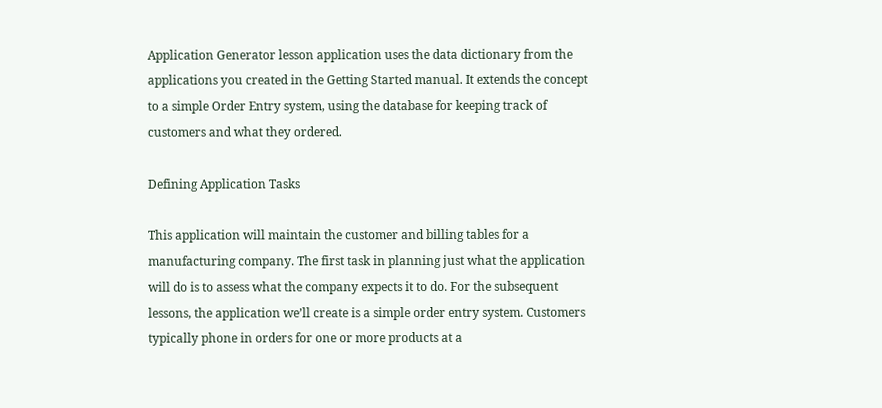Application Generator lesson application uses the data dictionary from the applications you created in the Getting Started manual. It extends the concept to a simple Order Entry system, using the database for keeping track of customers and what they ordered.

Defining Application Tasks

This application will maintain the customer and billing tables for a manufacturing company. The first task in planning just what the application will do is to assess what the company expects it to do. For the subsequent lessons, the application we’ll create is a simple order entry system. Customers typically phone in orders for one or more products at a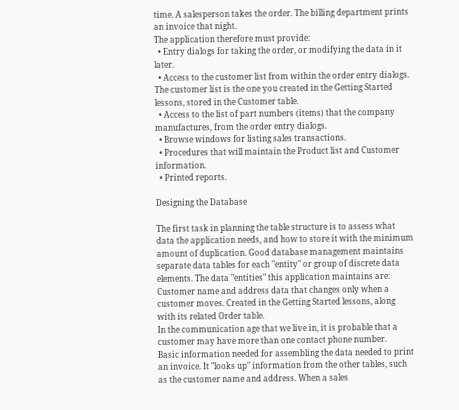time. A salesperson takes the order. The billing department prints an invoice that night.
The application therefore must provide:
  • Entry dialogs for taking the order, or modifying the data in it later.
  • Access to the customer list from within the order entry dialogs. The customer list is the one you created in the Getting Started lessons, stored in the Customer table.
  • Access to the list of part numbers (items) that the company manufactures, from the order entry dialogs.
  • Browse windows for listing sales transactions.
  • Procedures that will maintain the Product list and Customer information.
  • Printed reports.

Designing the Database

The first task in planning the table structure is to assess what data the application needs, and how to store it with the minimum amount of duplication. Good database management maintains separate data tables for each "entity" or group of discrete data elements. The data "entities" this application maintains are:
Customer name and address data that changes only when a customer moves. Created in the Getting Started lessons, along with its related Order table.
In the communication age that we live in, it is probable that a customer may have more than one contact phone number.
Basic information needed for assembling the data needed to print an invoice. It "looks up" information from the other tables, such as the customer name and address. When a sales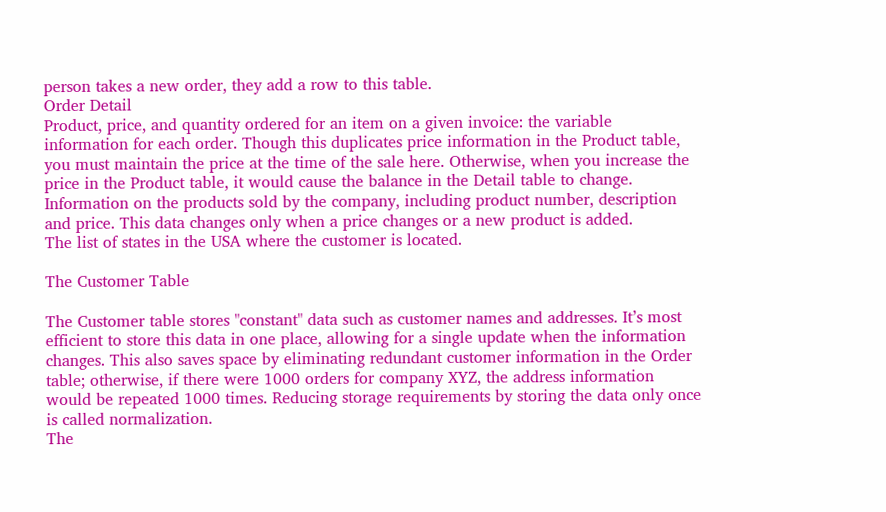person takes a new order, they add a row to this table.
Order Detail
Product, price, and quantity ordered for an item on a given invoice: the variable information for each order. Though this duplicates price information in the Product table, you must maintain the price at the time of the sale here. Otherwise, when you increase the price in the Product table, it would cause the balance in the Detail table to change.
Information on the products sold by the company, including product number, description and price. This data changes only when a price changes or a new product is added.
The list of states in the USA where the customer is located.

The Customer Table

The Customer table stores "constant" data such as customer names and addresses. It’s most efficient to store this data in one place, allowing for a single update when the information changes. This also saves space by eliminating redundant customer information in the Order table; otherwise, if there were 1000 orders for company XYZ, the address information would be repeated 1000 times. Reducing storage requirements by storing the data only once is called normalization.
The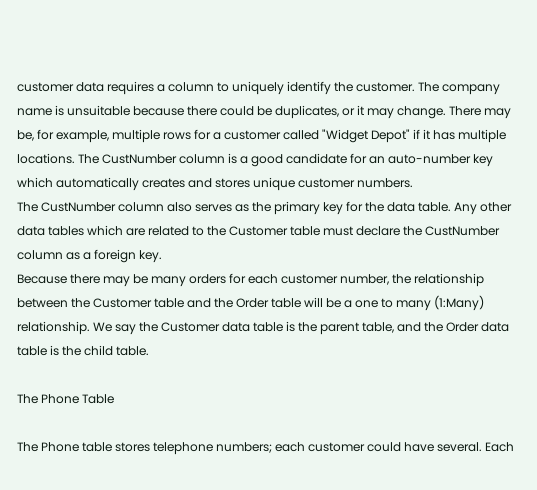customer data requires a column to uniquely identify the customer. The company name is unsuitable because there could be duplicates, or it may change. There may be, for example, multiple rows for a customer called "Widget Depot" if it has multiple locations. The CustNumber column is a good candidate for an auto-number key which automatically creates and stores unique customer numbers.
The CustNumber column also serves as the primary key for the data table. Any other data tables which are related to the Customer table must declare the CustNumber column as a foreign key.
Because there may be many orders for each customer number, the relationship between the Customer table and the Order table will be a one to many (1:Many) relationship. We say the Customer data table is the parent table, and the Order data table is the child table.

The Phone Table

The Phone table stores telephone numbers; each customer could have several. Each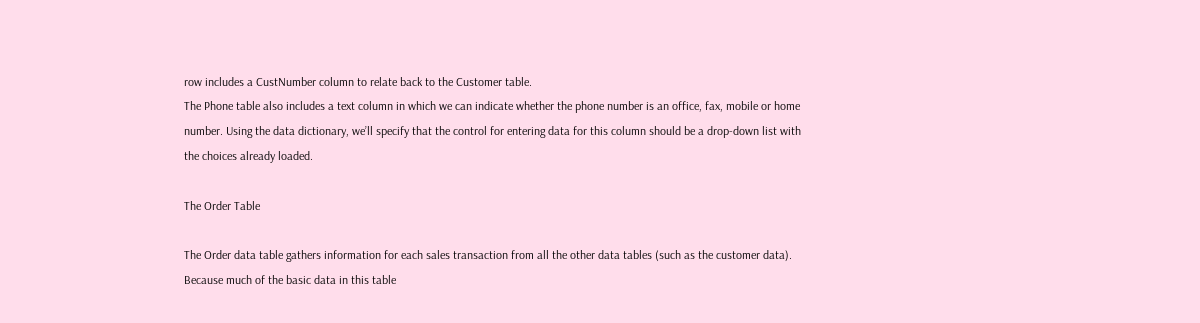row includes a CustNumber column to relate back to the Customer table.
The Phone table also includes a text column in which we can indicate whether the phone number is an office, fax, mobile or home number. Using the data dictionary, we’ll specify that the control for entering data for this column should be a drop-down list with the choices already loaded.

The Order Table

The Order data table gathers information for each sales transaction from all the other data tables (such as the customer data). Because much of the basic data in this table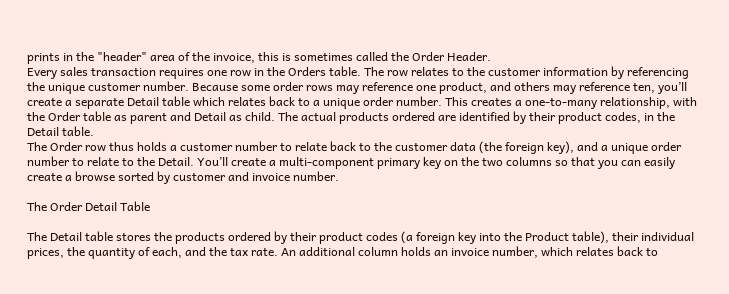prints in the "header" area of the invoice, this is sometimes called the Order Header.
Every sales transaction requires one row in the Orders table. The row relates to the customer information by referencing the unique customer number. Because some order rows may reference one product, and others may reference ten, you’ll create a separate Detail table which relates back to a unique order number. This creates a one-to-many relationship, with the Order table as parent and Detail as child. The actual products ordered are identified by their product codes, in the Detail table.
The Order row thus holds a customer number to relate back to the customer data (the foreign key), and a unique order number to relate to the Detail. You’ll create a multi-component primary key on the two columns so that you can easily create a browse sorted by customer and invoice number.

The Order Detail Table

The Detail table stores the products ordered by their product codes (a foreign key into the Product table), their individual prices, the quantity of each, and the tax rate. An additional column holds an invoice number, which relates back to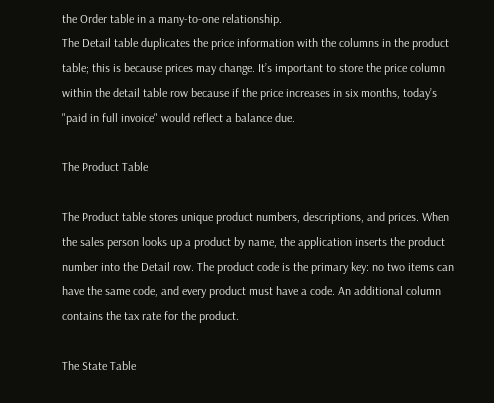the Order table in a many-to-one relationship.
The Detail table duplicates the price information with the columns in the product table; this is because prices may change. It’s important to store the price column within the detail table row because if the price increases in six months, today’s "paid in full invoice" would reflect a balance due.

The Product Table

The Product table stores unique product numbers, descriptions, and prices. When the sales person looks up a product by name, the application inserts the product number into the Detail row. The product code is the primary key: no two items can have the same code, and every product must have a code. An additional column contains the tax rate for the product.

The State Table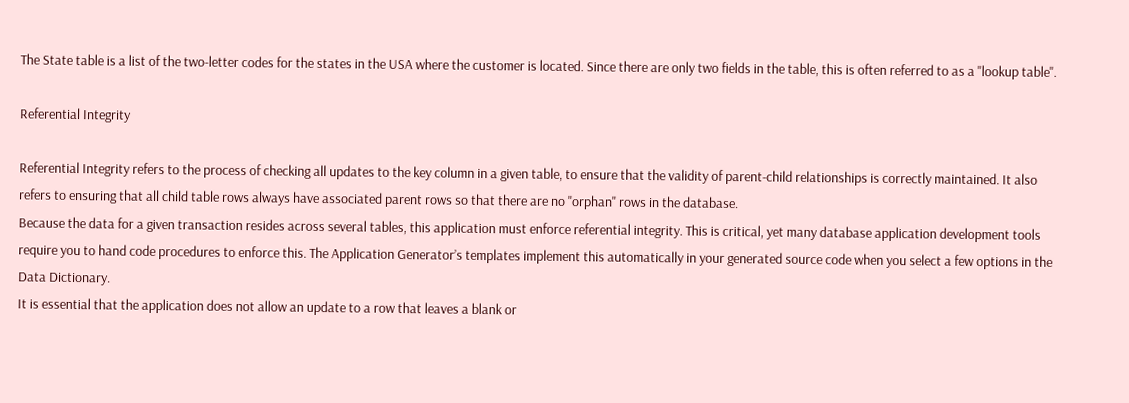The State table is a list of the two-letter codes for the states in the USA where the customer is located. Since there are only two fields in the table, this is often referred to as a "lookup table".

Referential Integrity

Referential Integrity refers to the process of checking all updates to the key column in a given table, to ensure that the validity of parent-child relationships is correctly maintained. It also refers to ensuring that all child table rows always have associated parent rows so that there are no "orphan" rows in the database.
Because the data for a given transaction resides across several tables, this application must enforce referential integrity. This is critical, yet many database application development tools require you to hand code procedures to enforce this. The Application Generator’s templates implement this automatically in your generated source code when you select a few options in the Data Dictionary.
It is essential that the application does not allow an update to a row that leaves a blank or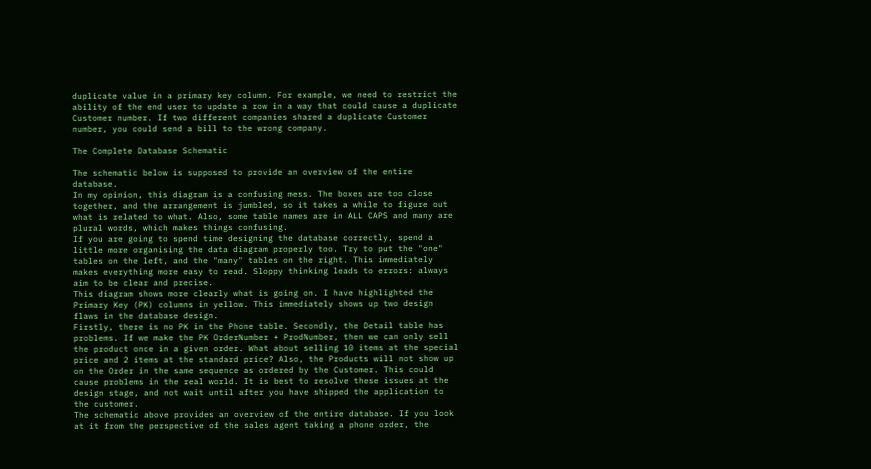duplicate value in a primary key column. For example, we need to restrict the ability of the end user to update a row in a way that could cause a duplicate Customer number. If two different companies shared a duplicate Customer number, you could send a bill to the wrong company.

The Complete Database Schematic

The schematic below is supposed to provide an overview of the entire database.
In my opinion, this diagram is a confusing mess. The boxes are too close together, and the arrangement is jumbled, so it takes a while to figure out what is related to what. Also, some table names are in ALL CAPS and many are plural words, which makes things confusing.
If you are going to spend time designing the database correctly, spend a little more organising the data diagram properly too. Try to put the "one" tables on the left, and the "many" tables on the right. This immediately makes everything more easy to read. Sloppy thinking leads to errors: always aim to be clear and precise.
This diagram shows more clearly what is going on. I have highlighted the Primary Key (PK) columns in yellow. This immediately shows up two design flaws in the database design.
Firstly, there is no PK in the Phone table. Secondly, the Detail table has problems. If we make the PK OrderNumber + ProdNumber, then we can only sell the product once in a given order. What about selling 10 items at the special price and 2 items at the standard price? Also, the Products will not show up on the Order in the same sequence as ordered by the Customer. This could cause problems in the real world. It is best to resolve these issues at the design stage, and not wait until after you have shipped the application to the customer.
The schematic above provides an overview of the entire database. If you look at it from the perspective of the sales agent taking a phone order, the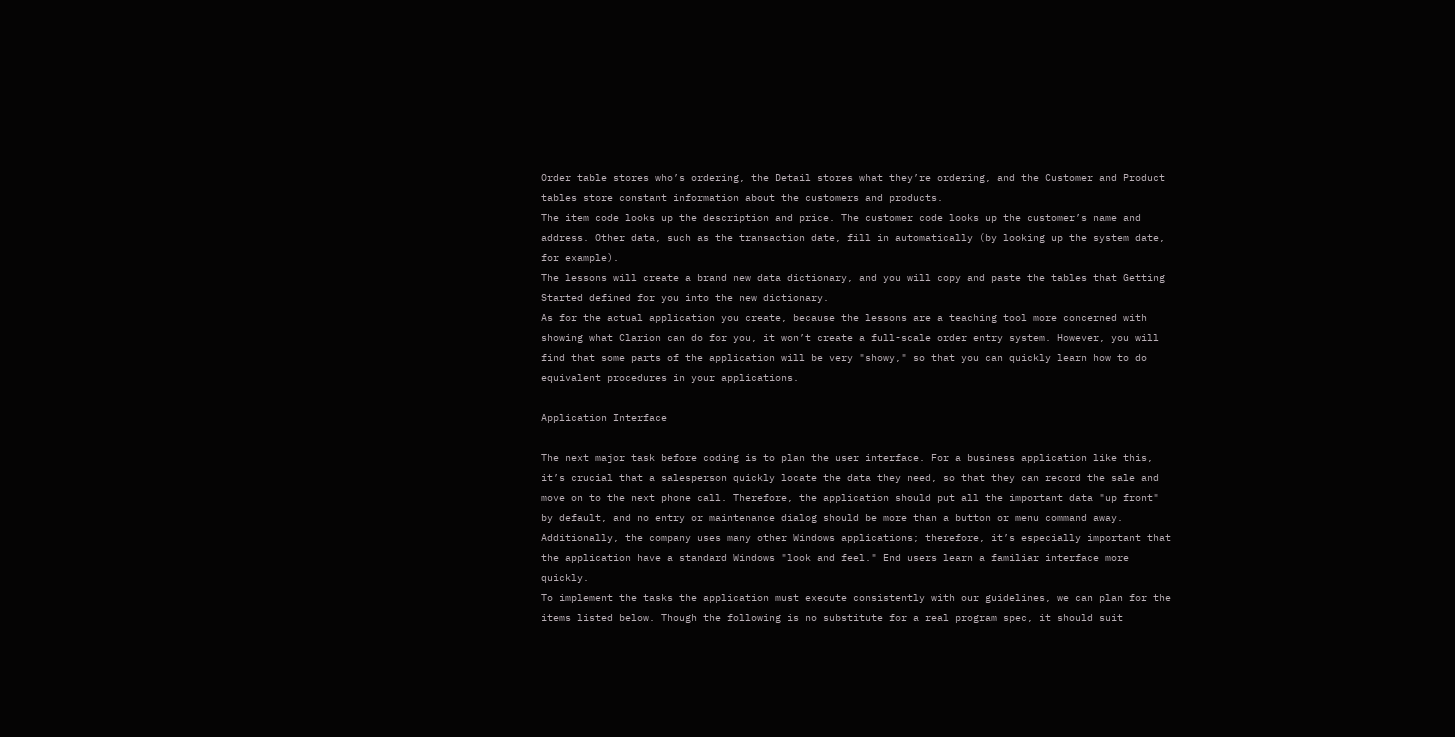Order table stores who’s ordering, the Detail stores what they’re ordering, and the Customer and Product tables store constant information about the customers and products.
The item code looks up the description and price. The customer code looks up the customer’s name and address. Other data, such as the transaction date, fill in automatically (by looking up the system date, for example).
The lessons will create a brand new data dictionary, and you will copy and paste the tables that Getting Started defined for you into the new dictionary.
As for the actual application you create, because the lessons are a teaching tool more concerned with showing what Clarion can do for you, it won’t create a full-scale order entry system. However, you will find that some parts of the application will be very "showy," so that you can quickly learn how to do equivalent procedures in your applications.

Application Interface

The next major task before coding is to plan the user interface. For a business application like this, it’s crucial that a salesperson quickly locate the data they need, so that they can record the sale and move on to the next phone call. Therefore, the application should put all the important data "up front" by default, and no entry or maintenance dialog should be more than a button or menu command away.
Additionally, the company uses many other Windows applications; therefore, it’s especially important that the application have a standard Windows "look and feel." End users learn a familiar interface more quickly.
To implement the tasks the application must execute consistently with our guidelines, we can plan for the items listed below. Though the following is no substitute for a real program spec, it should suit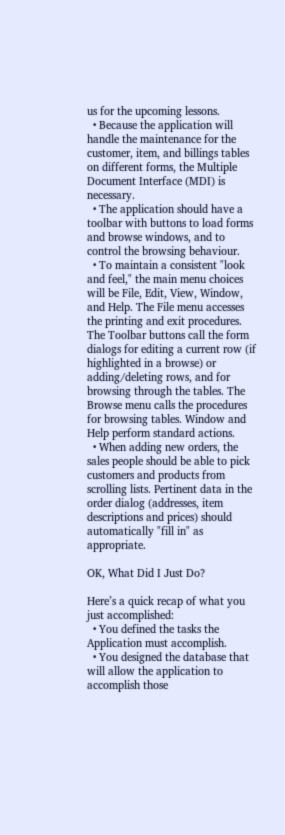us for the upcoming lessons.
  • Because the application will handle the maintenance for the customer, item, and billings tables on different forms, the Multiple Document Interface (MDI) is necessary.
  • The application should have a toolbar with buttons to load forms and browse windows, and to control the browsing behaviour.
  • To maintain a consistent "look and feel," the main menu choices will be File, Edit, View, Window, and Help. The File menu accesses the printing and exit procedures. The Toolbar buttons call the form dialogs for editing a current row (if highlighted in a browse) or adding/deleting rows, and for browsing through the tables. The Browse menu calls the procedures for browsing tables. Window and Help perform standard actions.
  • When adding new orders, the sales people should be able to pick customers and products from scrolling lists. Pertinent data in the order dialog (addresses, item descriptions and prices) should automatically "fill in" as appropriate.

OK, What Did I Just Do?

Here’s a quick recap of what you just accomplished:
  • You defined the tasks the Application must accomplish.
  • You designed the database that will allow the application to accomplish those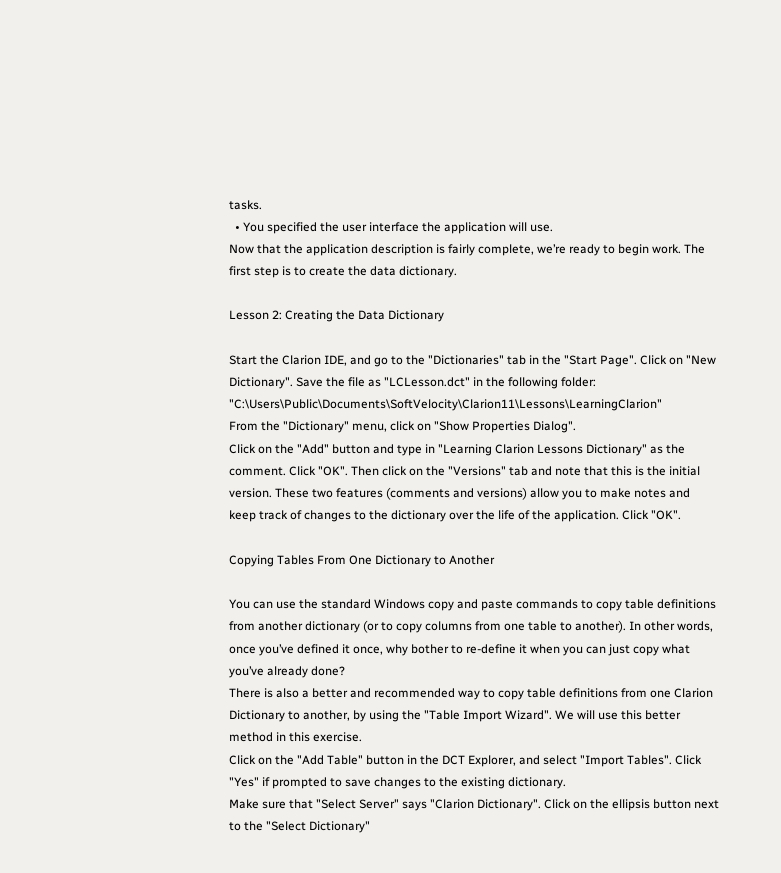tasks.
  • You specified the user interface the application will use.
Now that the application description is fairly complete, we’re ready to begin work. The first step is to create the data dictionary.

Lesson 2: Creating the Data Dictionary

Start the Clarion IDE, and go to the "Dictionaries" tab in the "Start Page". Click on "New Dictionary". Save the file as "LCLesson.dct" in the following folder: "C:\Users\Public\Documents\SoftVelocity\Clarion11\Lessons\LearningClarion"
From the "Dictionary" menu, click on "Show Properties Dialog".
Click on the "Add" button and type in "Learning Clarion Lessons Dictionary" as the comment. Click "OK". Then click on the "Versions" tab and note that this is the initial version. These two features (comments and versions) allow you to make notes and keep track of changes to the dictionary over the life of the application. Click "OK".

Copying Tables From One Dictionary to Another

You can use the standard Windows copy and paste commands to copy table definitions from another dictionary (or to copy columns from one table to another). In other words, once you’ve defined it once, why bother to re-define it when you can just copy what you’ve already done?
There is also a better and recommended way to copy table definitions from one Clarion Dictionary to another, by using the "Table Import Wizard". We will use this better method in this exercise.
Click on the "Add Table" button in the DCT Explorer, and select "Import Tables". Click "Yes" if prompted to save changes to the existing dictionary.
Make sure that "Select Server" says "Clarion Dictionary". Click on the ellipsis button next to the "Select Dictionary"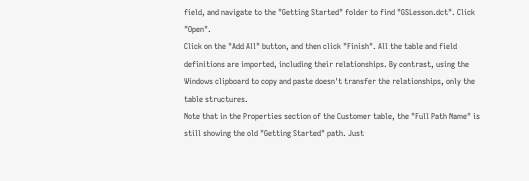field, and navigate to the "Getting Started" folder to find "GSLesson.dct". Click "Open".
Click on the "Add All" button, and then click "Finish". All the table and field definitions are imported, including their relationships. By contrast, using the Windows clipboard to copy and paste doesn't transfer the relationships, only the table structures.
Note that in the Properties section of the Customer table, the "Full Path Name" is still showing the old "Getting Started" path. Just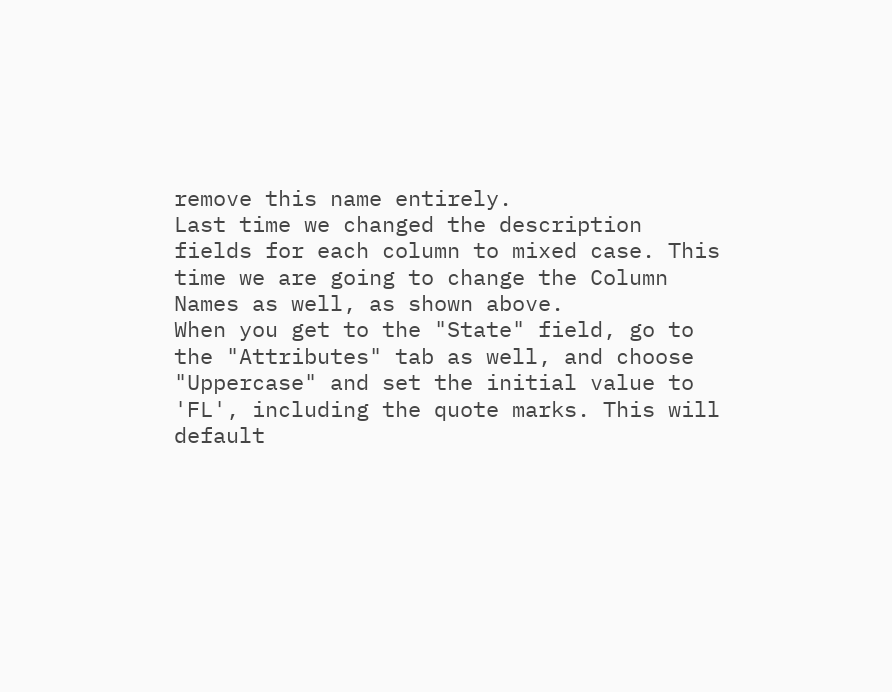remove this name entirely.
Last time we changed the description fields for each column to mixed case. This time we are going to change the Column Names as well, as shown above.
When you get to the "State" field, go to the "Attributes" tab as well, and choose "Uppercase" and set the initial value to 'FL', including the quote marks. This will default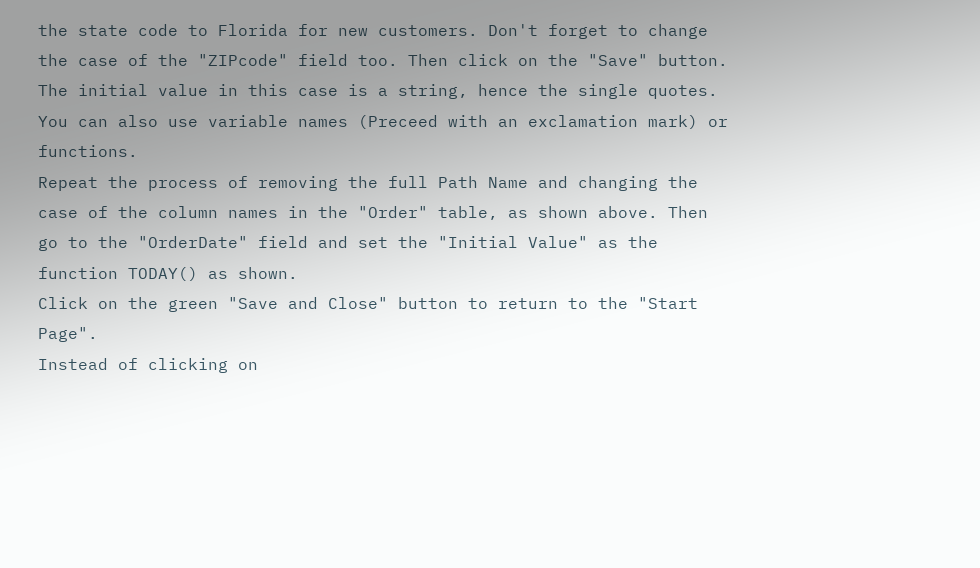the state code to Florida for new customers. Don't forget to change the case of the "ZIPcode" field too. Then click on the "Save" button.
The initial value in this case is a string, hence the single quotes. You can also use variable names (Preceed with an exclamation mark) or functions.
Repeat the process of removing the full Path Name and changing the case of the column names in the "Order" table, as shown above. Then go to the "OrderDate" field and set the "Initial Value" as the function TODAY() as shown.
Click on the green "Save and Close" button to return to the "Start Page".
Instead of clicking on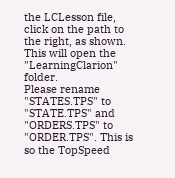the LCLesson file, click on the path to the right, as shown. This will open the "LearningClarion" folder.
Please rename "STATES.TPS" to "STATE.TPS" and "ORDERS.TPS" to "ORDER.TPS". This is so the TopSpeed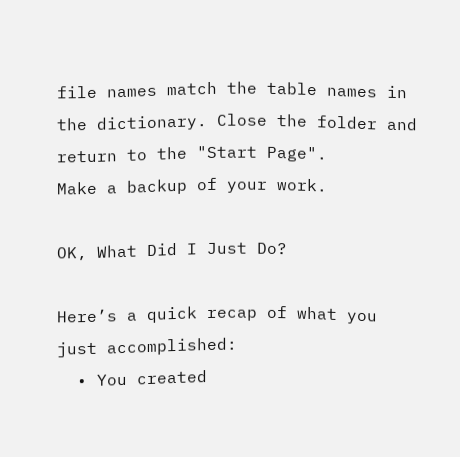file names match the table names in the dictionary. Close the folder and return to the "Start Page".
Make a backup of your work.

OK, What Did I Just Do?

Here’s a quick recap of what you just accomplished:
  • You created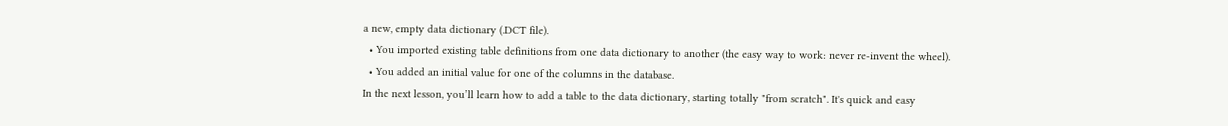a new, empty data dictionary (.DCT file).
  • You imported existing table definitions from one data dictionary to another (the easy way to work: never re-invent the wheel).
  • You added an initial value for one of the columns in the database.
In the next lesson, you’ll learn how to add a table to the data dictionary, starting totally "from scratch". It's quick and easy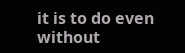it is to do even without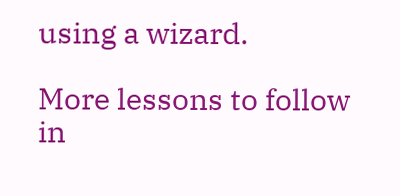using a wizard.

More lessons to follow in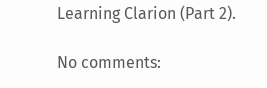Learning Clarion (Part 2).

No comments: